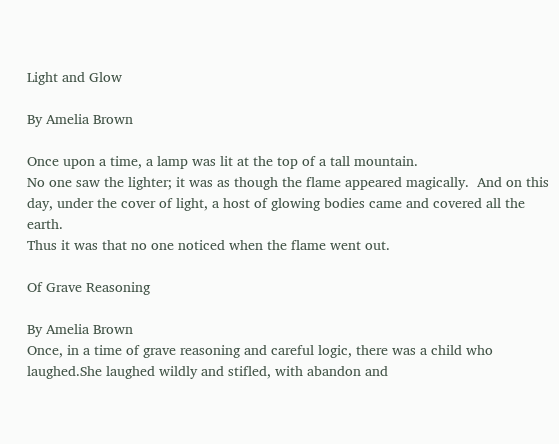Light and Glow

By Amelia Brown

Once upon a time, a lamp was lit at the top of a tall mountain.
No one saw the lighter; it was as though the flame appeared magically.  And on this day, under the cover of light, a host of glowing bodies came and covered all the earth.
Thus it was that no one noticed when the flame went out.

Of Grave Reasoning

By Amelia Brown
Once, in a time of grave reasoning and careful logic, there was a child who laughed.She laughed wildly and stifled, with abandon and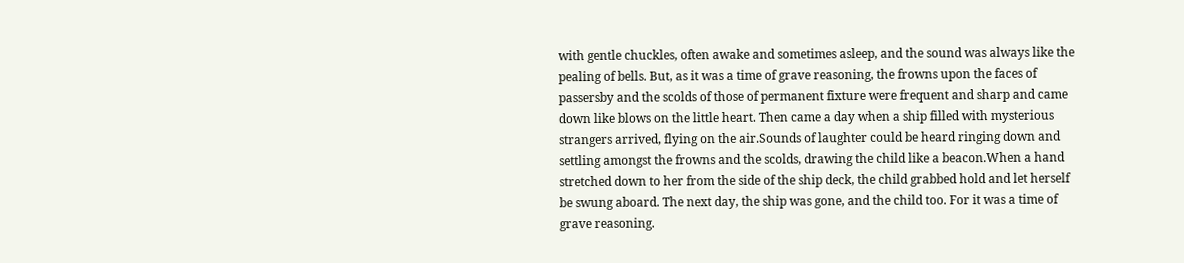with gentle chuckles, often awake and sometimes asleep, and the sound was always like the pealing of bells. But, as it was a time of grave reasoning, the frowns upon the faces of passersby and the scolds of those of permanent fixture were frequent and sharp and came down like blows on the little heart. Then came a day when a ship filled with mysterious strangers arrived, flying on the air.Sounds of laughter could be heard ringing down and settling amongst the frowns and the scolds, drawing the child like a beacon.When a hand stretched down to her from the side of the ship deck, the child grabbed hold and let herself be swung aboard. The next day, the ship was gone, and the child too. For it was a time of grave reasoning.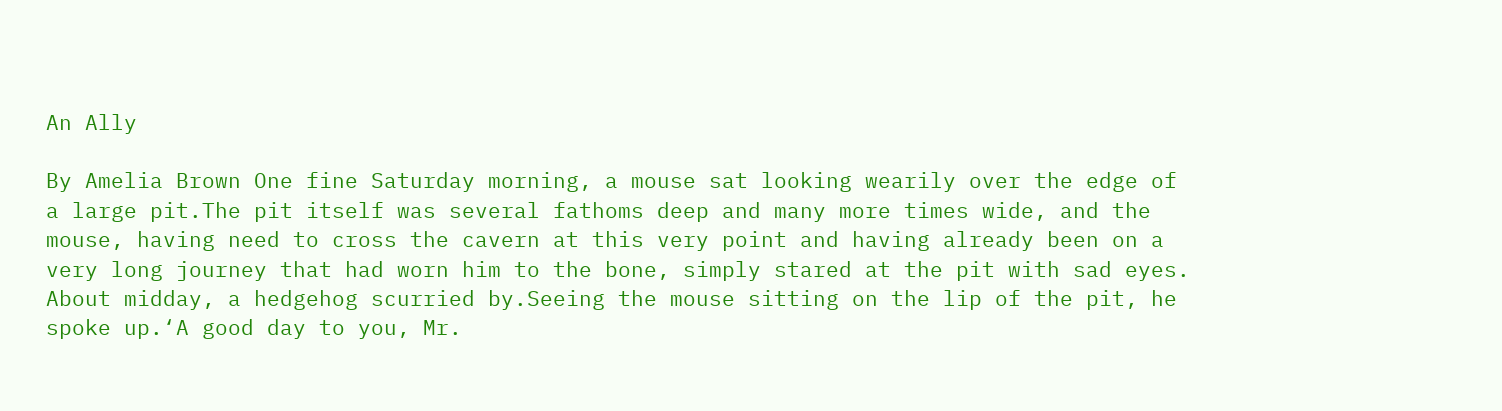An Ally

By Amelia Brown One fine Saturday morning, a mouse sat looking wearily over the edge of a large pit.The pit itself was several fathoms deep and many more times wide, and the mouse, having need to cross the cavern at this very point and having already been on a very long journey that had worn him to the bone, simply stared at the pit with sad eyes. About midday, a hedgehog scurried by.Seeing the mouse sitting on the lip of the pit, he spoke up.‘A good day to you, Mr.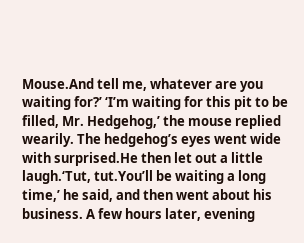Mouse.And tell me, whatever are you waiting for?’ ‘I’m waiting for this pit to be filled, Mr. Hedgehog,’ the mouse replied wearily. The hedgehog’s eyes went wide with surprised.He then let out a little laugh.‘Tut, tut.You’ll be waiting a long time,’ he said, and then went about his business. A few hours later, evening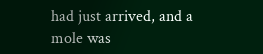had just arrived, and a mole was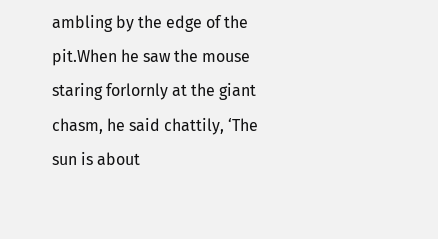ambling by the edge of the pit.When he saw the mouse staring forlornly at the giant chasm, he said chattily, ‘The sun is about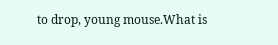to drop, young mouse.What is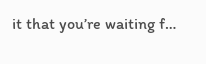it that you’re waiting f…